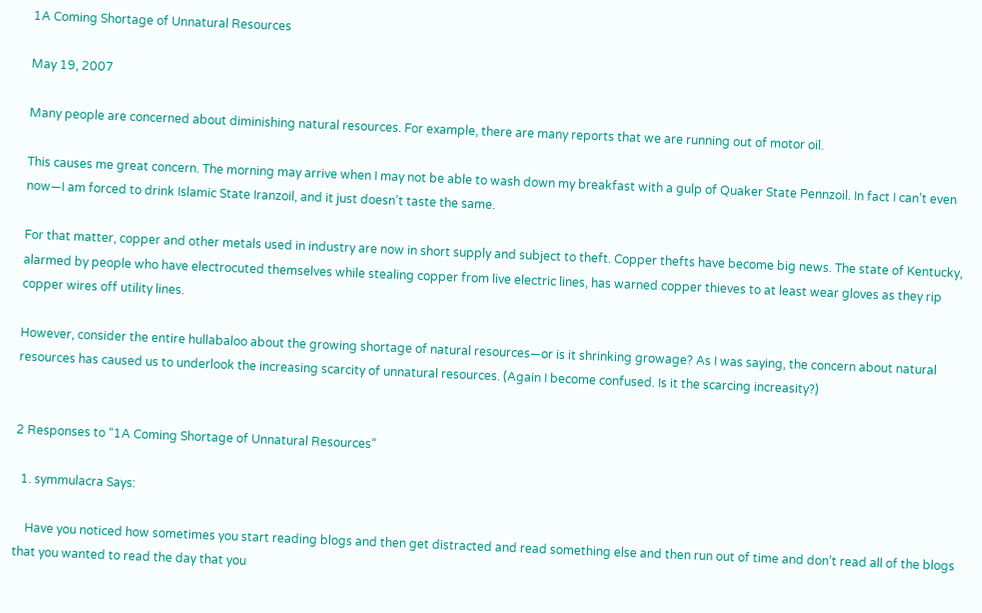1A Coming Shortage of Unnatural Resources

May 19, 2007

Many people are concerned about diminishing natural resources. For example, there are many reports that we are running out of motor oil.

This causes me great concern. The morning may arrive when I may not be able to wash down my breakfast with a gulp of Quaker State Pennzoil. In fact I can’t even now—I am forced to drink Islamic State Iranzoil, and it just doesn’t taste the same.

For that matter, copper and other metals used in industry are now in short supply and subject to theft. Copper thefts have become big news. The state of Kentucky, alarmed by people who have electrocuted themselves while stealing copper from live electric lines, has warned copper thieves to at least wear gloves as they rip copper wires off utility lines.

However, consider the entire hullabaloo about the growing shortage of natural resources—or is it shrinking growage? As I was saying, the concern about natural resources has caused us to underlook the increasing scarcity of unnatural resources. (Again I become confused. Is it the scarcing increasity?)


2 Responses to “1A Coming Shortage of Unnatural Resources”

  1. symmulacra Says:

    Have you noticed how sometimes you start reading blogs and then get distracted and read something else and then run out of time and don’t read all of the blogs that you wanted to read the day that you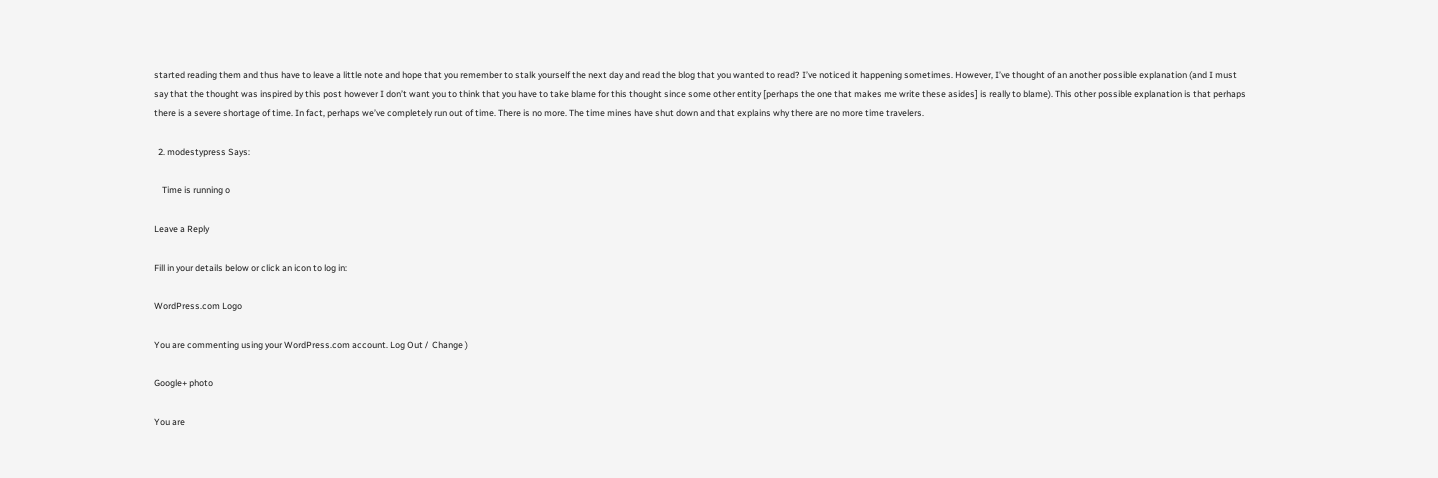started reading them and thus have to leave a little note and hope that you remember to stalk yourself the next day and read the blog that you wanted to read? I’ve noticed it happening sometimes. However, I’ve thought of an another possible explanation (and I must say that the thought was inspired by this post however I don’t want you to think that you have to take blame for this thought since some other entity [perhaps the one that makes me write these asides] is really to blame). This other possible explanation is that perhaps there is a severe shortage of time. In fact, perhaps we’ve completely run out of time. There is no more. The time mines have shut down and that explains why there are no more time travelers.

  2. modestypress Says:

    Time is running o

Leave a Reply

Fill in your details below or click an icon to log in:

WordPress.com Logo

You are commenting using your WordPress.com account. Log Out /  Change )

Google+ photo

You are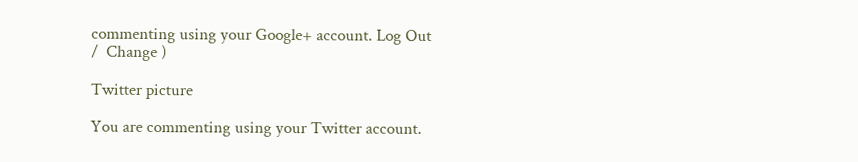commenting using your Google+ account. Log Out /  Change )

Twitter picture

You are commenting using your Twitter account.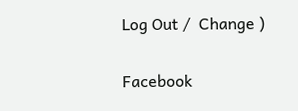Log Out /  Change )

Facebook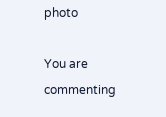photo

You are commenting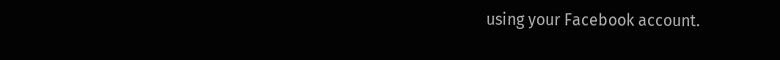using your Facebook account.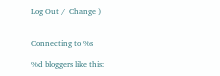Log Out /  Change )


Connecting to %s

%d bloggers like this: